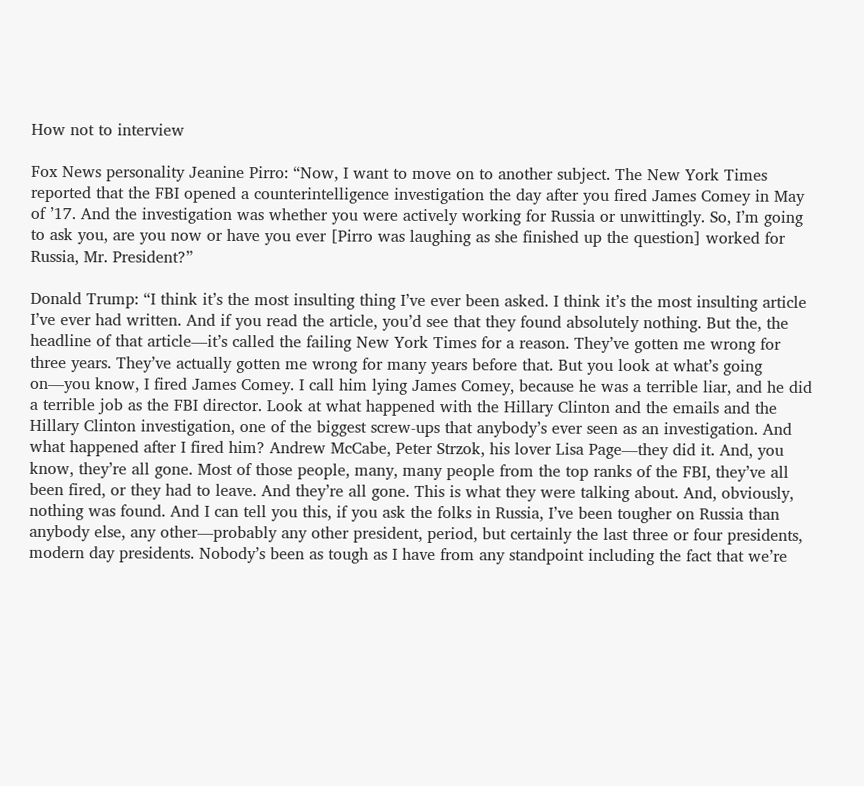How not to interview

Fox News personality Jeanine Pirro: “Now, I want to move on to another subject. The New York Times reported that the FBI opened a counterintelligence investigation the day after you fired James Comey in May of ’17. And the investigation was whether you were actively working for Russia or unwittingly. So, I’m going to ask you, are you now or have you ever [Pirro was laughing as she finished up the question] worked for Russia, Mr. President?”

Donald Trump: “I think it’s the most insulting thing I’ve ever been asked. I think it’s the most insulting article I’ve ever had written. And if you read the article, you’d see that they found absolutely nothing. But the, the headline of that article—it’s called the failing New York Times for a reason. They’ve gotten me wrong for three years. They’ve actually gotten me wrong for many years before that. But you look at what’s going on—you know, I fired James Comey. I call him lying James Comey, because he was a terrible liar, and he did a terrible job as the FBI director. Look at what happened with the Hillary Clinton and the emails and the Hillary Clinton investigation, one of the biggest screw-ups that anybody’s ever seen as an investigation. And what happened after I fired him? Andrew McCabe, Peter Strzok, his lover Lisa Page—they did it. And, you know, they’re all gone. Most of those people, many, many people from the top ranks of the FBI, they’ve all been fired, or they had to leave. And they’re all gone. This is what they were talking about. And, obviously, nothing was found. And I can tell you this, if you ask the folks in Russia, I’ve been tougher on Russia than anybody else, any other—probably any other president, period, but certainly the last three or four presidents, modern day presidents. Nobody’s been as tough as I have from any standpoint including the fact that we’re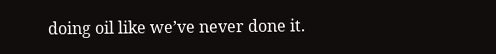doing oil like we’ve never done it.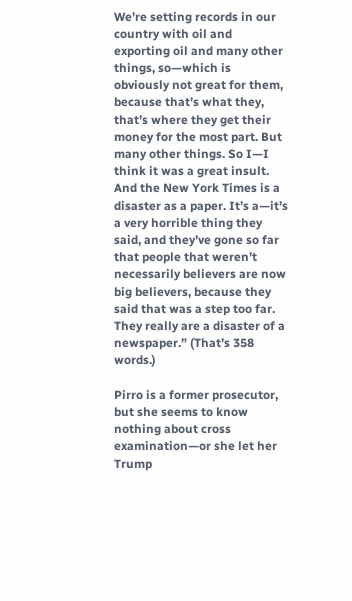We’re setting records in our country with oil and exporting oil and many other things, so—which is obviously not great for them, because that’s what they, that’s where they get their money for the most part. But many other things. So I—I think it was a great insult. And the New York Times is a disaster as a paper. It’s a—it’s a very horrible thing they said, and they’ve gone so far that people that weren’t necessarily believers are now big believers, because they said that was a step too far. They really are a disaster of a newspaper.” (That’s 358 words.)

Pirro is a former prosecutor, but she seems to know nothing about cross examination—or she let her Trump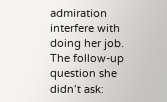admiration interfere with doing her job. The follow-up question she didn’t ask: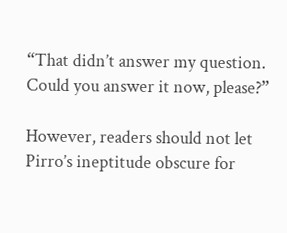“That didn’t answer my question. Could you answer it now, please?”

However, readers should not let Pirro’s ineptitude obscure for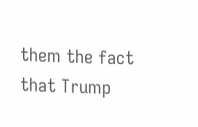them the fact that Trump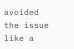avoided the issue like a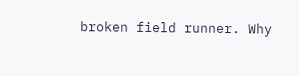broken field runner. Why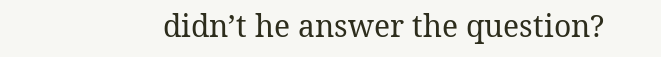didn’t he answer the question?